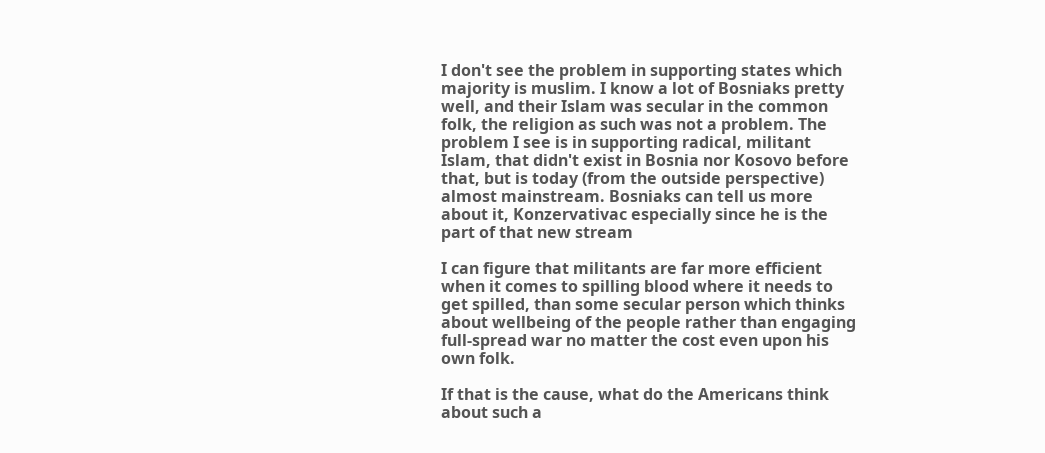I don't see the problem in supporting states which majority is muslim. I know a lot of Bosniaks pretty well, and their Islam was secular in the common folk, the religion as such was not a problem. The problem I see is in supporting radical, militant Islam, that didn't exist in Bosnia nor Kosovo before that, but is today (from the outside perspective) almost mainstream. Bosniaks can tell us more about it, Konzervativac especially since he is the part of that new stream

I can figure that militants are far more efficient when it comes to spilling blood where it needs to get spilled, than some secular person which thinks about wellbeing of the people rather than engaging full-spread war no matter the cost even upon his own folk.

If that is the cause, what do the Americans think about such a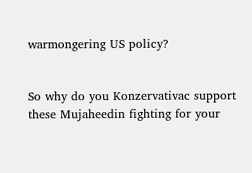warmongering US policy?


So why do you Konzervativac support these Mujaheedin fighting for your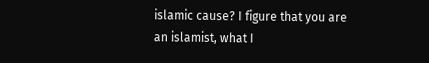islamic cause? I figure that you are an islamist, what I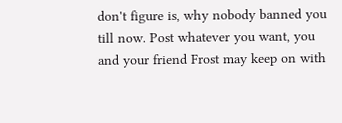don't figure is, why nobody banned you till now. Post whatever you want, you and your friend Frost may keep on with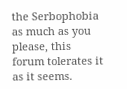the Serbophobia as much as you please, this forum tolerates it as it seems.